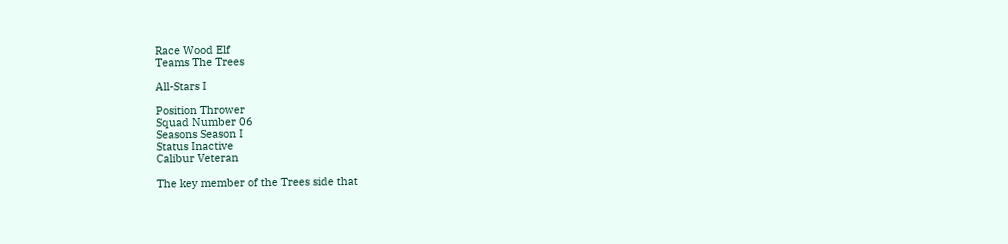Race Wood Elf
Teams The Trees

All-Stars I

Position Thrower
Squad Number 06
Seasons Season I
Status Inactive
Calibur Veteran

The key member of the Trees side that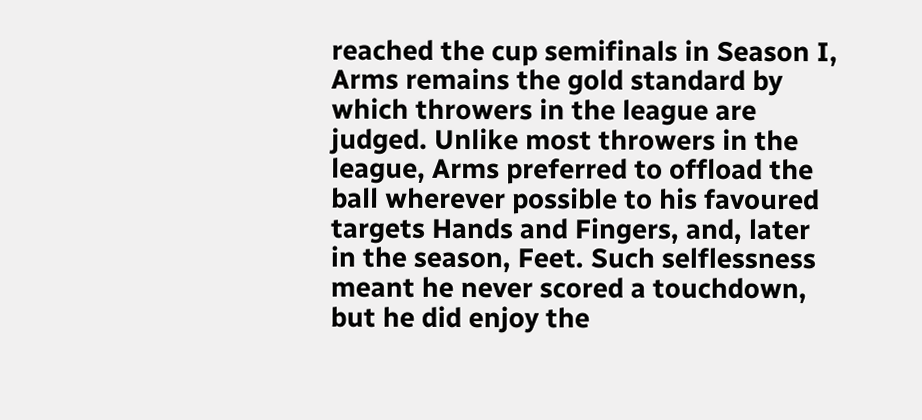reached the cup semifinals in Season I, Arms remains the gold standard by which throwers in the league are judged. Unlike most throwers in the league, Arms preferred to offload the ball wherever possible to his favoured targets Hands and Fingers, and, later in the season, Feet. Such selflessness meant he never scored a touchdown, but he did enjoy the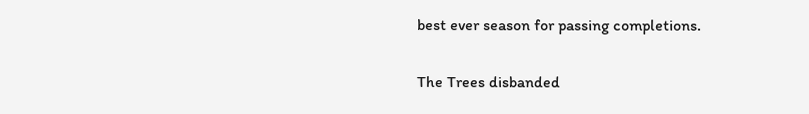best ever season for passing completions.

The Trees disbanded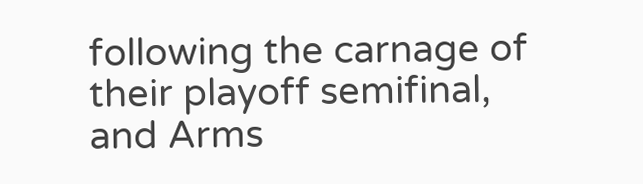following the carnage of their playoff semifinal, and Arms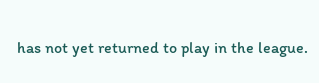has not yet returned to play in the league.